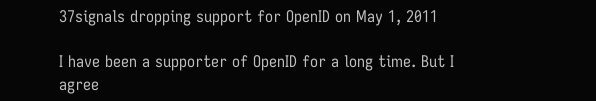37signals dropping support for OpenID on May 1, 2011

I have been a supporter of OpenID for a long time. But I agree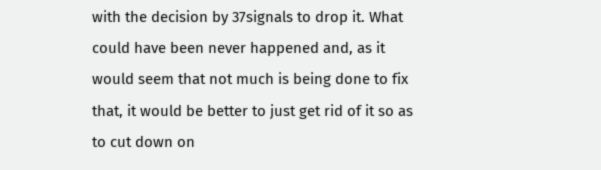with the decision by 37signals to drop it. What could have been never happened and, as it would seem that not much is being done to fix that, it would be better to just get rid of it so as to cut down on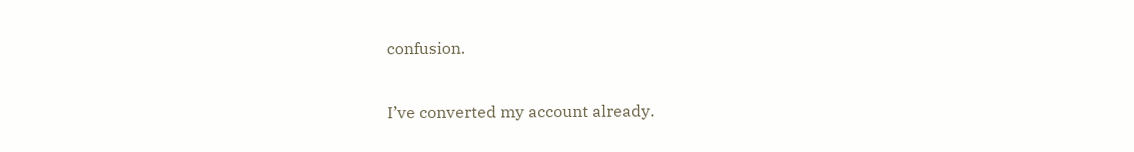confusion.

I’ve converted my account already.